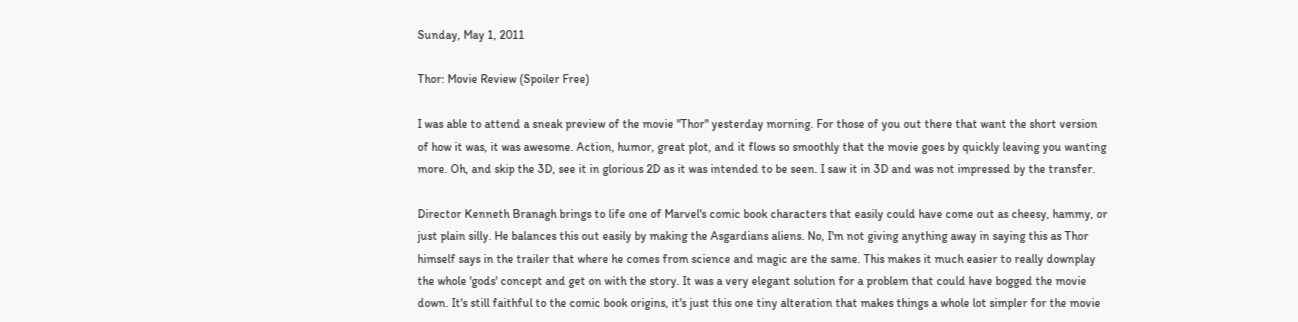Sunday, May 1, 2011

Thor: Movie Review (Spoiler Free)

I was able to attend a sneak preview of the movie "Thor" yesterday morning. For those of you out there that want the short version of how it was, it was awesome. Action, humor, great plot, and it flows so smoothly that the movie goes by quickly leaving you wanting more. Oh, and skip the 3D, see it in glorious 2D as it was intended to be seen. I saw it in 3D and was not impressed by the transfer.

Director Kenneth Branagh brings to life one of Marvel's comic book characters that easily could have come out as cheesy, hammy, or just plain silly. He balances this out easily by making the Asgardians aliens. No, I'm not giving anything away in saying this as Thor himself says in the trailer that where he comes from science and magic are the same. This makes it much easier to really downplay the whole 'gods' concept and get on with the story. It was a very elegant solution for a problem that could have bogged the movie down. It's still faithful to the comic book origins, it's just this one tiny alteration that makes things a whole lot simpler for the movie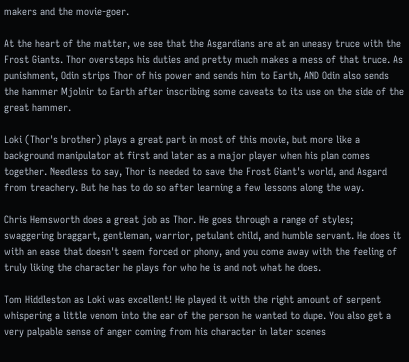makers and the movie-goer.

At the heart of the matter, we see that the Asgardians are at an uneasy truce with the Frost Giants. Thor oversteps his duties and pretty much makes a mess of that truce. As punishment, Odin strips Thor of his power and sends him to Earth, AND Odin also sends the hammer Mjolnir to Earth after inscribing some caveats to its use on the side of the great hammer.

Loki (Thor's brother) plays a great part in most of this movie, but more like a background manipulator at first and later as a major player when his plan comes together. Needless to say, Thor is needed to save the Frost Giant's world, and Asgard from treachery. But he has to do so after learning a few lessons along the way.

Chris Hemsworth does a great job as Thor. He goes through a range of styles; swaggering braggart, gentleman, warrior, petulant child, and humble servant. He does it with an ease that doesn't seem forced or phony, and you come away with the feeling of truly liking the character he plays for who he is and not what he does.

Tom Hiddleston as Loki was excellent! He played it with the right amount of serpent whispering a little venom into the ear of the person he wanted to dupe. You also get a very palpable sense of anger coming from his character in later scenes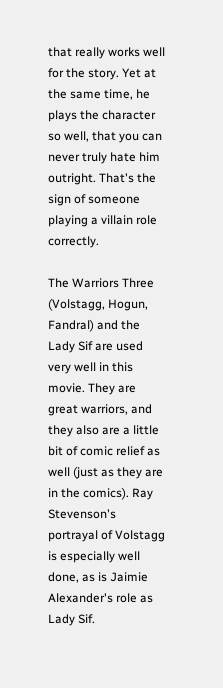that really works well for the story. Yet at the same time, he plays the character so well, that you can never truly hate him outright. That's the sign of someone playing a villain role correctly.

The Warriors Three (Volstagg, Hogun, Fandral) and the Lady Sif are used very well in this movie. They are great warriors, and they also are a little bit of comic relief as well (just as they are in the comics). Ray Stevenson's portrayal of Volstagg is especially well done, as is Jaimie Alexander's role as Lady Sif.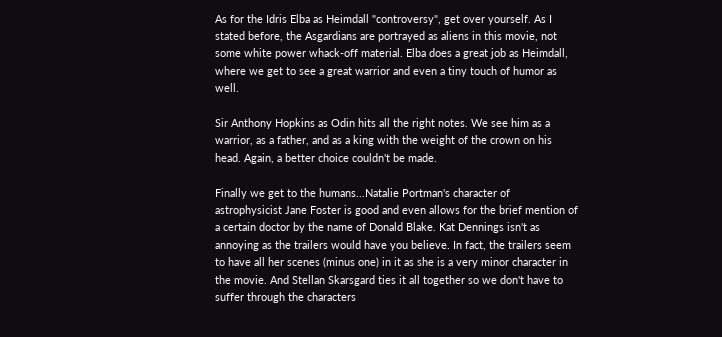As for the Idris Elba as Heimdall "controversy", get over yourself. As I stated before, the Asgardians are portrayed as aliens in this movie, not some white power whack-off material. Elba does a great job as Heimdall, where we get to see a great warrior and even a tiny touch of humor as well.

Sir Anthony Hopkins as Odin hits all the right notes. We see him as a warrior, as a father, and as a king with the weight of the crown on his head. Again, a better choice couldn't be made.

Finally we get to the humans...Natalie Portman's character of astrophysicist Jane Foster is good and even allows for the brief mention of a certain doctor by the name of Donald Blake. Kat Dennings isn't as annoying as the trailers would have you believe. In fact, the trailers seem to have all her scenes (minus one) in it as she is a very minor character in the movie. And Stellan Skarsgard ties it all together so we don't have to suffer through the characters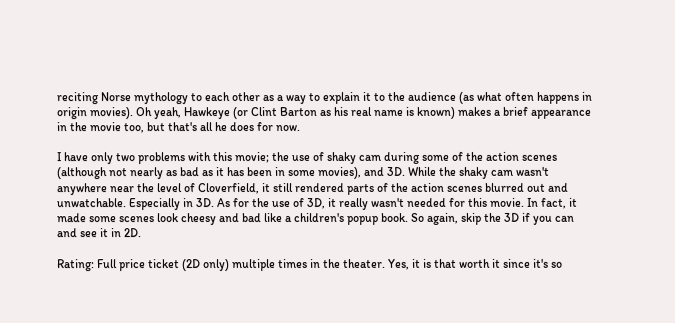reciting Norse mythology to each other as a way to explain it to the audience (as what often happens in origin movies). Oh yeah, Hawkeye (or Clint Barton as his real name is known) makes a brief appearance in the movie too, but that's all he does for now.

I have only two problems with this movie; the use of shaky cam during some of the action scenes (although not nearly as bad as it has been in some movies), and 3D. While the shaky cam wasn't anywhere near the level of Cloverfield, it still rendered parts of the action scenes blurred out and unwatchable. Especially in 3D. As for the use of 3D, it really wasn't needed for this movie. In fact, it made some scenes look cheesy and bad like a children's popup book. So again, skip the 3D if you can and see it in 2D.

Rating: Full price ticket (2D only) multiple times in the theater. Yes, it is that worth it since it's so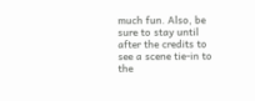much fun. Also, be sure to stay until after the credits to see a scene tie-in to the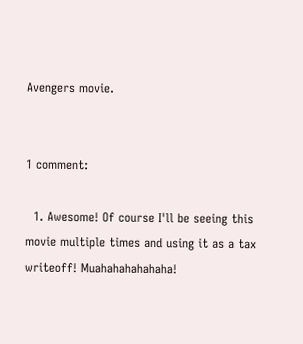Avengers movie.


1 comment:

  1. Awesome! Of course I'll be seeing this movie multiple times and using it as a tax writeoff! Muahahahahahaha!